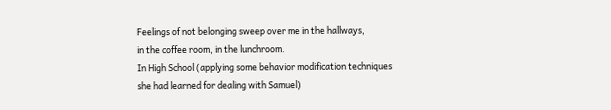Feelings of not belonging sweep over me in the hallways,
in the coffee room, in the lunchroom.
In High School (applying some behavior modification techniques
she had learned for dealing with Samuel)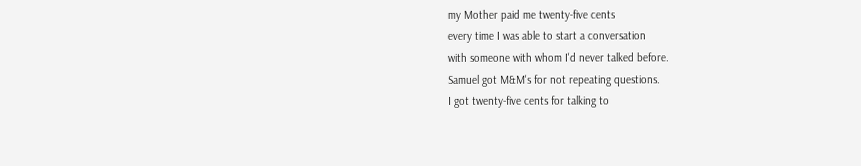my Mother paid me twenty-five cents
every time I was able to start a conversation
with someone with whom I'd never talked before.
Samuel got M&M's for not repeating questions.
I got twenty-five cents for talking to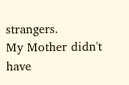strangers.
My Mother didn't have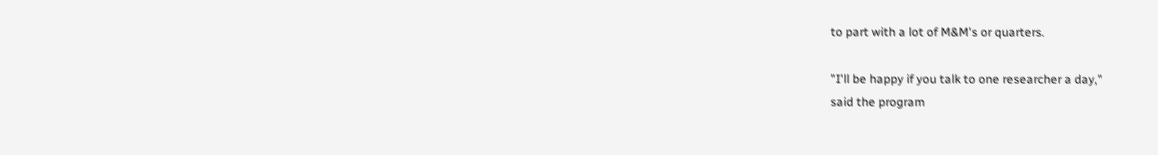to part with a lot of M&M's or quarters.

"I'll be happy if you talk to one researcher a day,"
said the program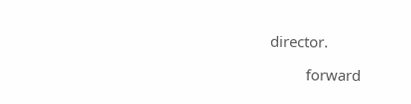director.

         forward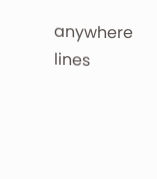anywhere         lines